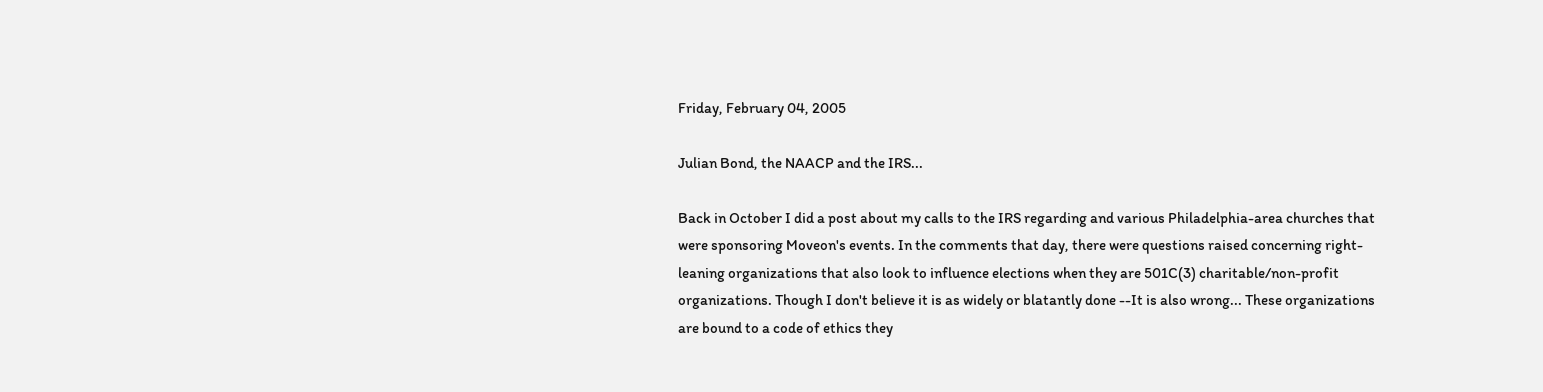Friday, February 04, 2005

Julian Bond, the NAACP and the IRS...

Back in October I did a post about my calls to the IRS regarding and various Philadelphia-area churches that were sponsoring Moveon's events. In the comments that day, there were questions raised concerning right-leaning organizations that also look to influence elections when they are 501C(3) charitable/non-profit organizations. Though I don't believe it is as widely or blatantly done --It is also wrong... These organizations are bound to a code of ethics they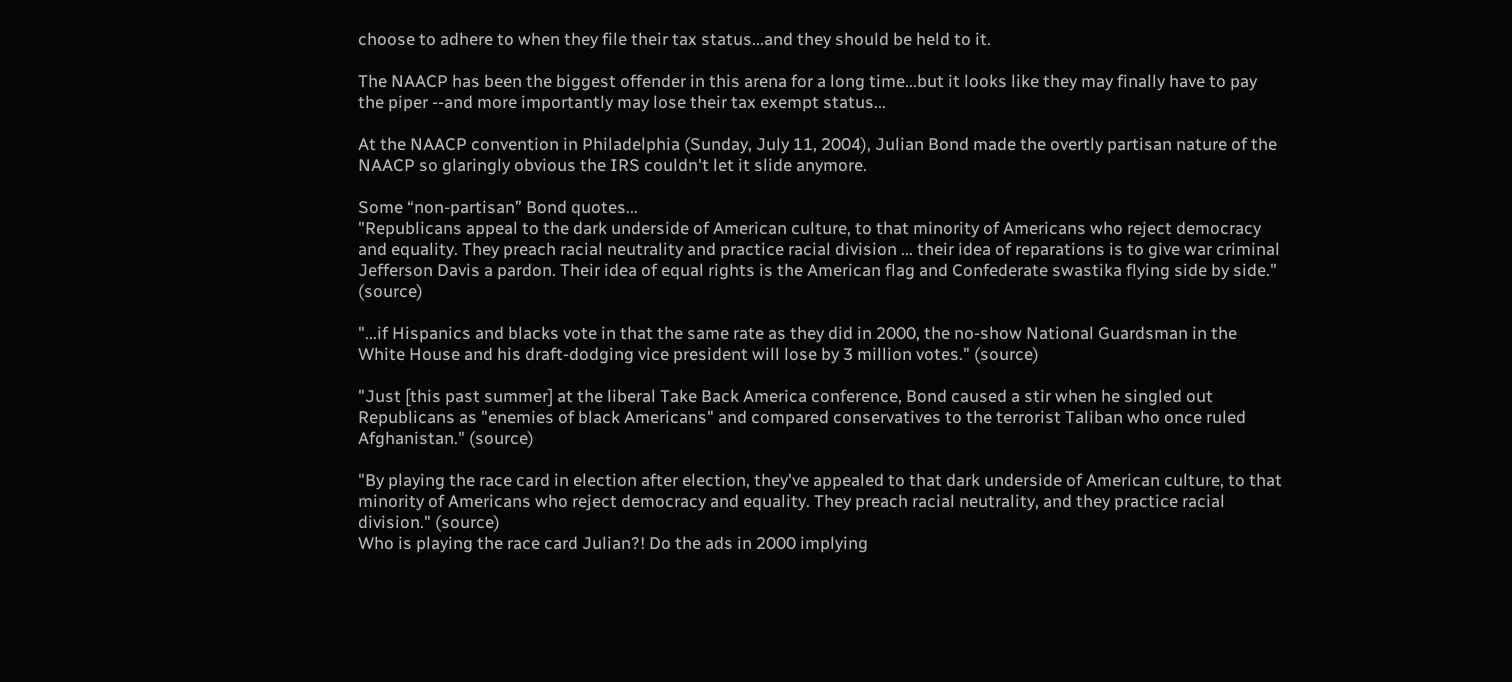choose to adhere to when they file their tax status...and they should be held to it.

The NAACP has been the biggest offender in this arena for a long time...but it looks like they may finally have to pay the piper --and more importantly may lose their tax exempt status...

At the NAACP convention in Philadelphia (Sunday, July 11, 2004), Julian Bond made the overtly partisan nature of the NAACP so glaringly obvious the IRS couldn't let it slide anymore.

Some “non-partisan” Bond quotes...
"Republicans appeal to the dark underside of American culture, to that minority of Americans who reject democracy and equality. They preach racial neutrality and practice racial division ... their idea of reparations is to give war criminal Jefferson Davis a pardon. Their idea of equal rights is the American flag and Confederate swastika flying side by side." (source)

"...if Hispanics and blacks vote in that the same rate as they did in 2000, the no-show National Guardsman in the White House and his draft-dodging vice president will lose by 3 million votes." (source)

"Just [this past summer] at the liberal Take Back America conference, Bond caused a stir when he singled out Republicans as "enemies of black Americans" and compared conservatives to the terrorist Taliban who once ruled Afghanistan." (source)

"By playing the race card in election after election, they've appealed to that dark underside of American culture, to that minority of Americans who reject democracy and equality. They preach racial neutrality, and they practice racial division." (source)
Who is playing the race card Julian?! Do the ads in 2000 implying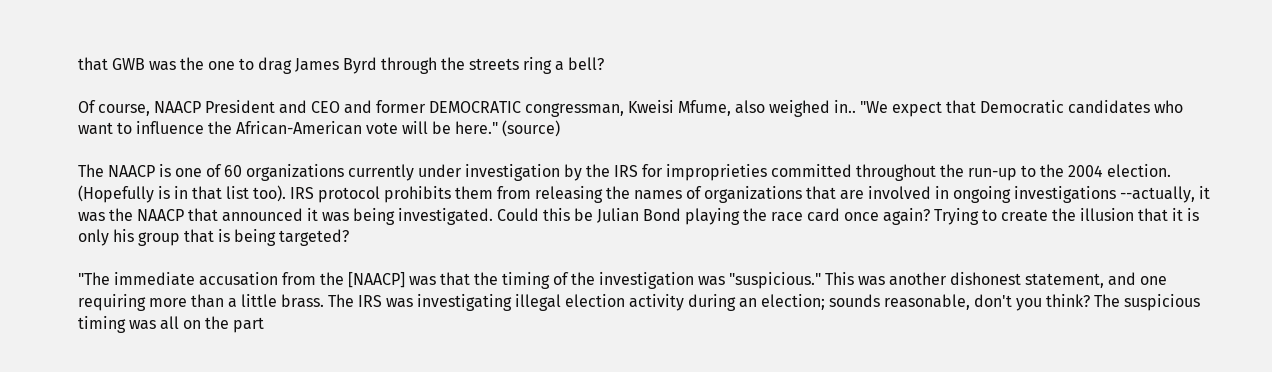that GWB was the one to drag James Byrd through the streets ring a bell?

Of course, NAACP President and CEO and former DEMOCRATIC congressman, Kweisi Mfume, also weighed in.. "We expect that Democratic candidates who want to influence the African-American vote will be here." (source)

The NAACP is one of 60 organizations currently under investigation by the IRS for improprieties committed throughout the run-up to the 2004 election. (Hopefully is in that list too). IRS protocol prohibits them from releasing the names of organizations that are involved in ongoing investigations --actually, it was the NAACP that announced it was being investigated. Could this be Julian Bond playing the race card once again? Trying to create the illusion that it is only his group that is being targeted?

"The immediate accusation from the [NAACP] was that the timing of the investigation was "suspicious." This was another dishonest statement, and one requiring more than a little brass. The IRS was investigating illegal election activity during an election; sounds reasonable, don't you think? The suspicious timing was all on the part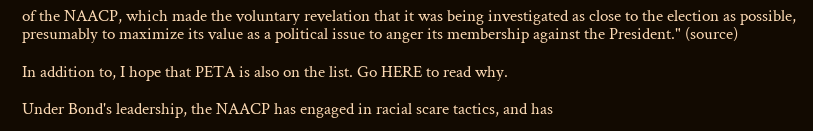of the NAACP, which made the voluntary revelation that it was being investigated as close to the election as possible, presumably to maximize its value as a political issue to anger its membership against the President." (source)

In addition to, I hope that PETA is also on the list. Go HERE to read why.

Under Bond's leadership, the NAACP has engaged in racial scare tactics, and has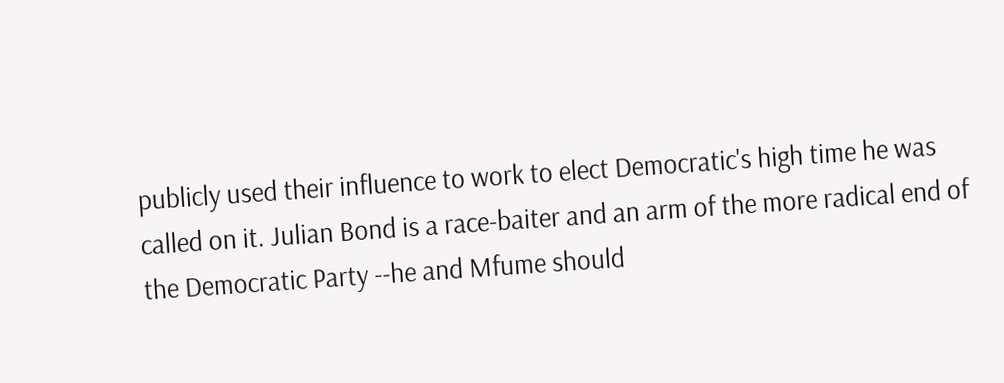publicly used their influence to work to elect Democratic's high time he was called on it. Julian Bond is a race-baiter and an arm of the more radical end of the Democratic Party --he and Mfume should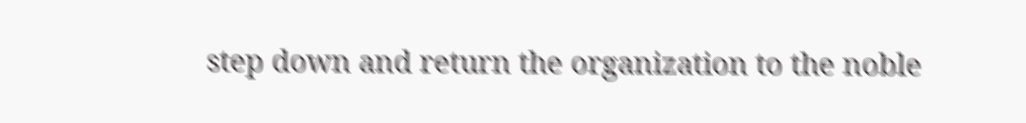step down and return the organization to the noble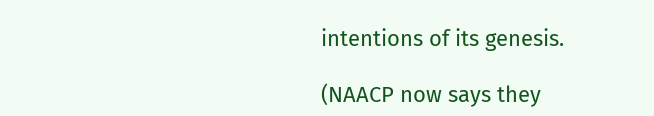intentions of its genesis.

(NAACP now says they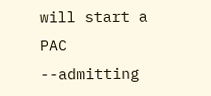will start a PAC --admitting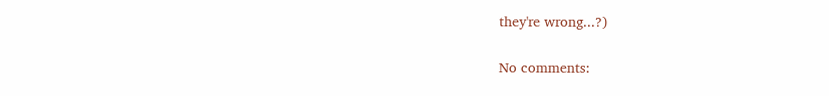they're wrong...?)

No comments: